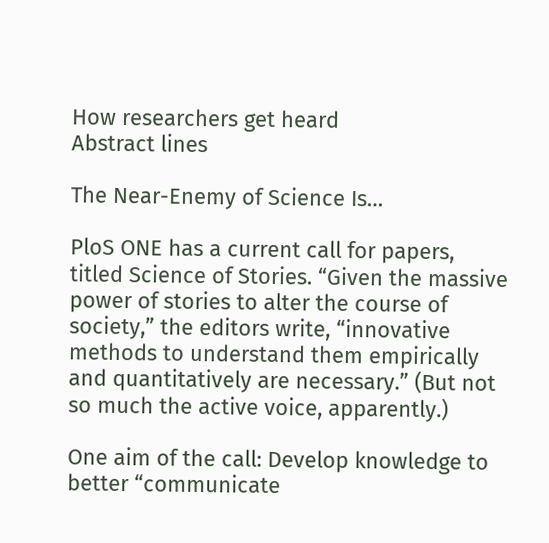How researchers get heard
Abstract lines

The Near-Enemy of Science Is…

PloS ONE has a current call for papers, titled Science of Stories. “Given the massive power of stories to alter the course of society,” the editors write, “innovative methods to understand them empirically and quantitatively are necessary.” (But not so much the active voice, apparently.)

One aim of the call: Develop knowledge to better “communicate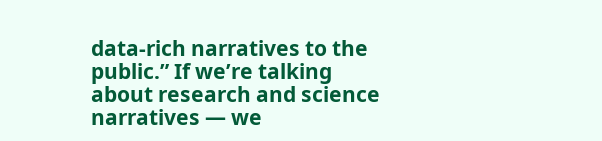data-rich narratives to the public.” If we’re talking about research and science narratives — we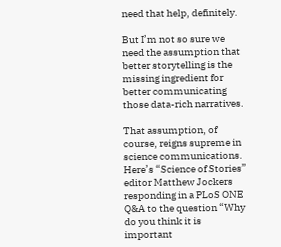need that help, definitely.

But I’m not so sure we need the assumption that better storytelling is the missing ingredient for better communicating those data-rich narratives.

That assumption, of course, reigns supreme in science communications. Here’s “Science of Stories” editor Matthew Jockers responding in a PLoS ONE Q&A to the question “Why do you think it is important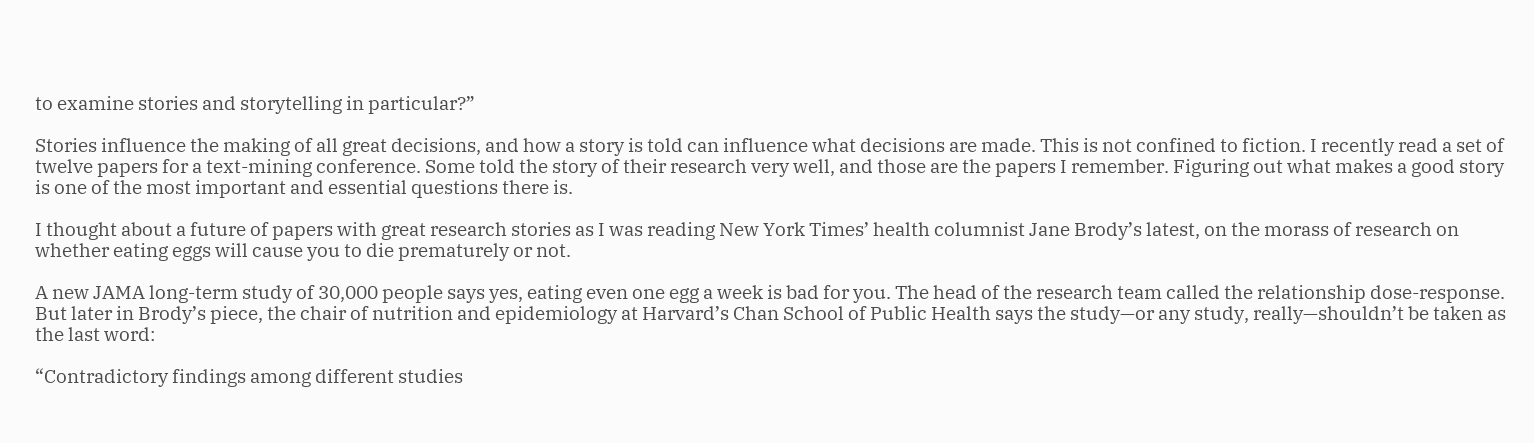to examine stories and storytelling in particular?”

Stories influence the making of all great decisions, and how a story is told can influence what decisions are made. This is not confined to fiction. I recently read a set of twelve papers for a text-mining conference. Some told the story of their research very well, and those are the papers I remember. Figuring out what makes a good story is one of the most important and essential questions there is.

I thought about a future of papers with great research stories as I was reading New York Times’ health columnist Jane Brody’s latest, on the morass of research on whether eating eggs will cause you to die prematurely or not.

A new JAMA long-term study of 30,000 people says yes, eating even one egg a week is bad for you. The head of the research team called the relationship dose-response. But later in Brody’s piece, the chair of nutrition and epidemiology at Harvard’s Chan School of Public Health says the study—or any study, really—shouldn’t be taken as the last word:

“Contradictory findings among different studies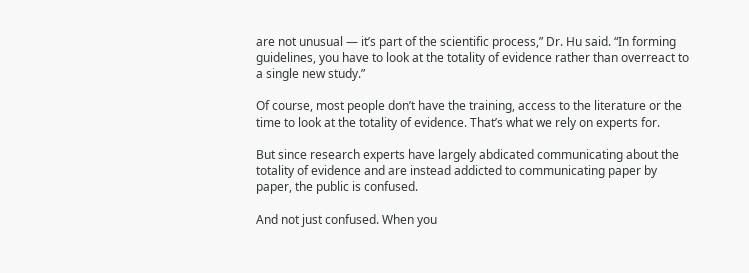are not unusual — it’s part of the scientific process,” Dr. Hu said. “In forming guidelines, you have to look at the totality of evidence rather than overreact to a single new study.”

Of course, most people don’t have the training, access to the literature or the time to look at the totality of evidence. That’s what we rely on experts for.

But since research experts have largely abdicated communicating about the totality of evidence and are instead addicted to communicating paper by paper, the public is confused.

And not just confused. When you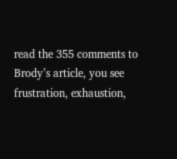read the 355 comments to Brody’s article, you see frustration, exhaustion,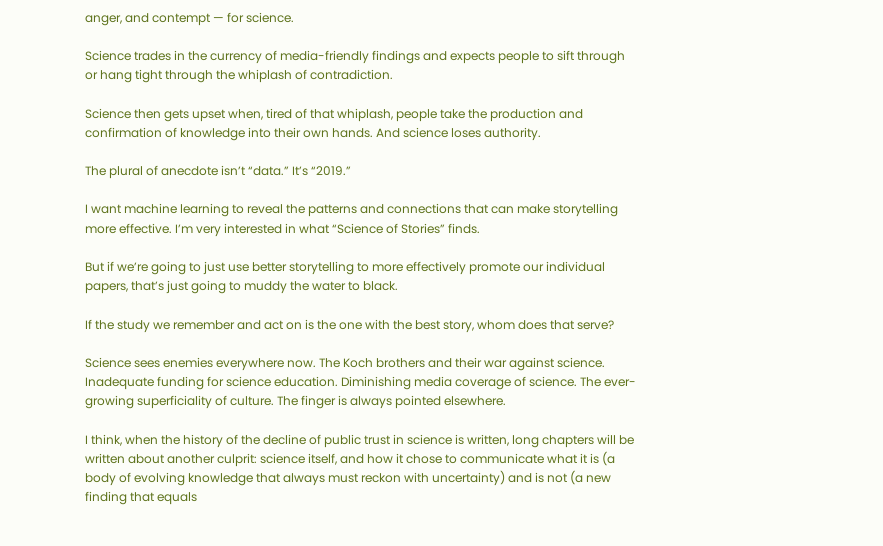anger, and contempt — for science.

Science trades in the currency of media-friendly findings and expects people to sift through or hang tight through the whiplash of contradiction.

Science then gets upset when, tired of that whiplash, people take the production and confirmation of knowledge into their own hands. And science loses authority.

The plural of anecdote isn’t “data.” It’s “2019.”

I want machine learning to reveal the patterns and connections that can make storytelling more effective. I’m very interested in what “Science of Stories” finds.

But if we’re going to just use better storytelling to more effectively promote our individual papers, that’s just going to muddy the water to black.

If the study we remember and act on is the one with the best story, whom does that serve?

Science sees enemies everywhere now. The Koch brothers and their war against science. Inadequate funding for science education. Diminishing media coverage of science. The ever-growing superficiality of culture. The finger is always pointed elsewhere.

I think, when the history of the decline of public trust in science is written, long chapters will be written about another culprit: science itself, and how it chose to communicate what it is (a body of evolving knowledge that always must reckon with uncertainty) and is not (a new finding that equals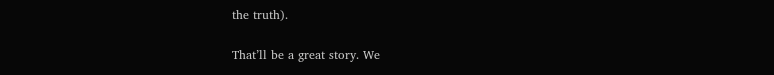the truth).

That’ll be a great story. We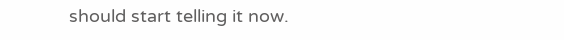should start telling it now.